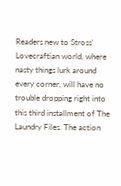Readers new to Stross’ Lovecraftian world, where nasty things lurk around every corner, will have no trouble dropping right into this third installment of The Laundry Files. The action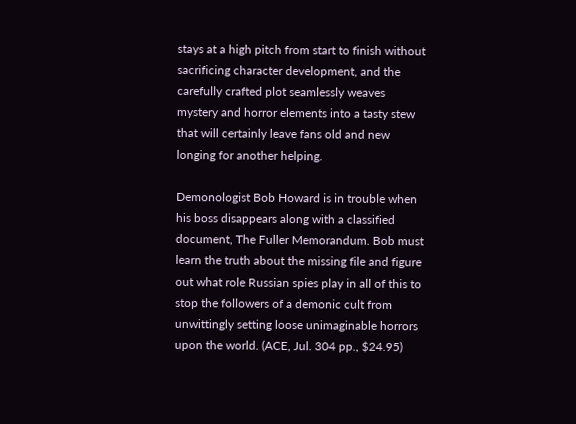stays at a high pitch from start to finish without sacrificing character development, and the carefully crafted plot seamlessly weaves mystery and horror elements into a tasty stew that will certainly leave fans old and new longing for another helping.

Demonologist Bob Howard is in trouble when his boss disappears along with a classified document, The Fuller Memorandum. Bob must learn the truth about the missing file and figure out what role Russian spies play in all of this to stop the followers of a demonic cult from unwittingly setting loose unimaginable horrors upon the world. (ACE, Jul. 304 pp., $24.95)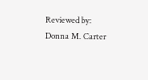Reviewed by:
Donna M. Carter